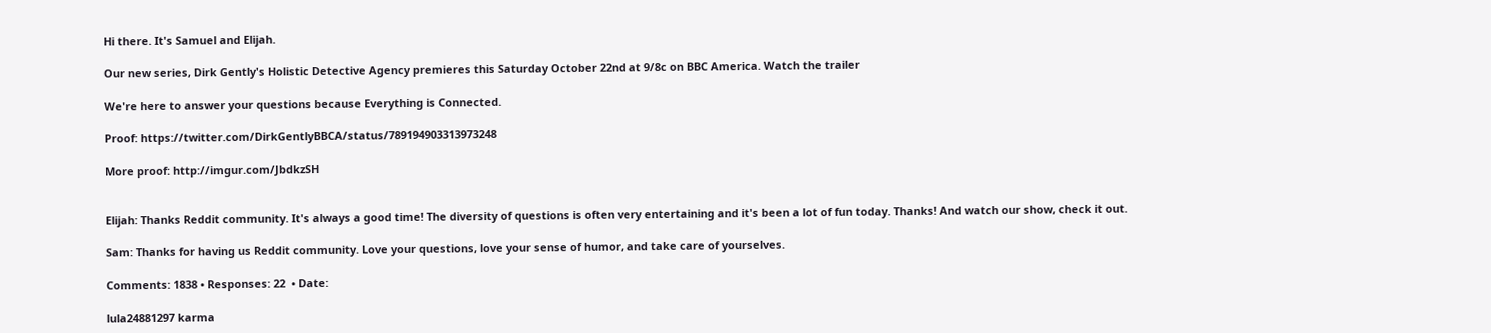Hi there. It's Samuel and Elijah.

Our new series, Dirk Gently's Holistic Detective Agency premieres this Saturday October 22nd at 9/8c on BBC America. Watch the trailer

We're here to answer your questions because Everything is Connected.

Proof: https://twitter.com/DirkGentlyBBCA/status/789194903313973248

More proof: http://imgur.com/JbdkzSH


Elijah: Thanks Reddit community. It's always a good time! The diversity of questions is often very entertaining and it's been a lot of fun today. Thanks! And watch our show, check it out.

Sam: Thanks for having us Reddit community. Love your questions, love your sense of humor, and take care of yourselves.

Comments: 1838 • Responses: 22  • Date:

lula24881297 karma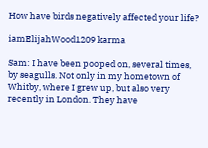How have birds negatively affected your life?

iamElijahWood1209 karma

Sam: I have been pooped on, several times, by seagulls. Not only in my hometown of Whitby, where I grew up, but also very recently in London. They have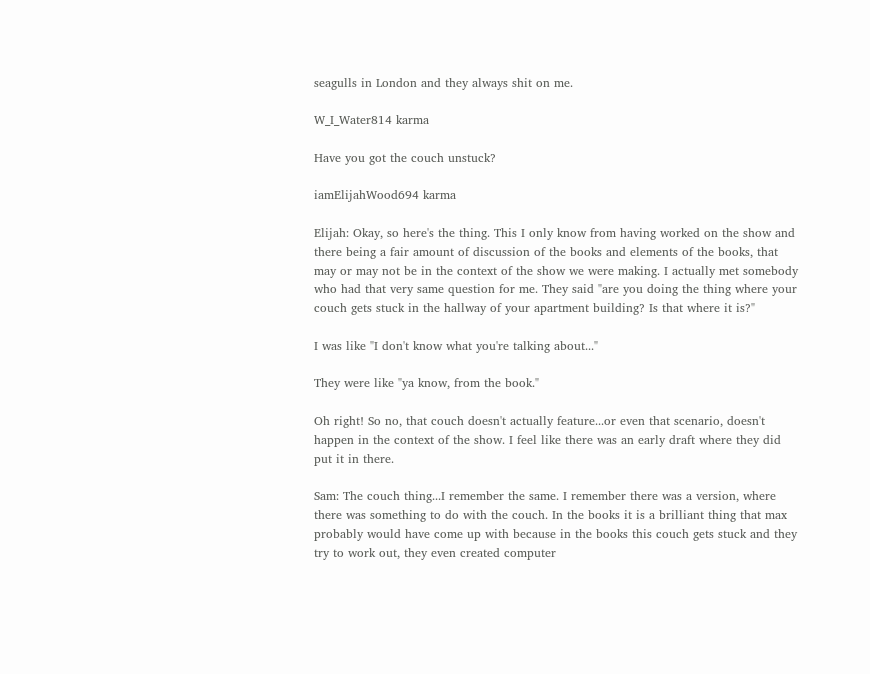seagulls in London and they always shit on me.

W_I_Water814 karma

Have you got the couch unstuck?

iamElijahWood694 karma

Elijah: Okay, so here's the thing. This I only know from having worked on the show and there being a fair amount of discussion of the books and elements of the books, that may or may not be in the context of the show we were making. I actually met somebody who had that very same question for me. They said "are you doing the thing where your couch gets stuck in the hallway of your apartment building? Is that where it is?"

I was like "I don't know what you're talking about..."

They were like "ya know, from the book."

Oh right! So no, that couch doesn't actually feature...or even that scenario, doesn't happen in the context of the show. I feel like there was an early draft where they did put it in there.

Sam: The couch thing...I remember the same. I remember there was a version, where there was something to do with the couch. In the books it is a brilliant thing that max probably would have come up with because in the books this couch gets stuck and they try to work out, they even created computer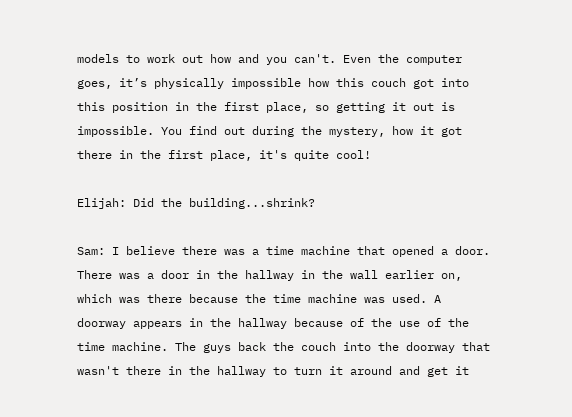models to work out how and you can't. Even the computer goes, it’s physically impossible how this couch got into this position in the first place, so getting it out is impossible. You find out during the mystery, how it got there in the first place, it's quite cool!

Elijah: Did the building...shrink?

Sam: I believe there was a time machine that opened a door. There was a door in the hallway in the wall earlier on, which was there because the time machine was used. A doorway appears in the hallway because of the use of the time machine. The guys back the couch into the doorway that wasn't there in the hallway to turn it around and get it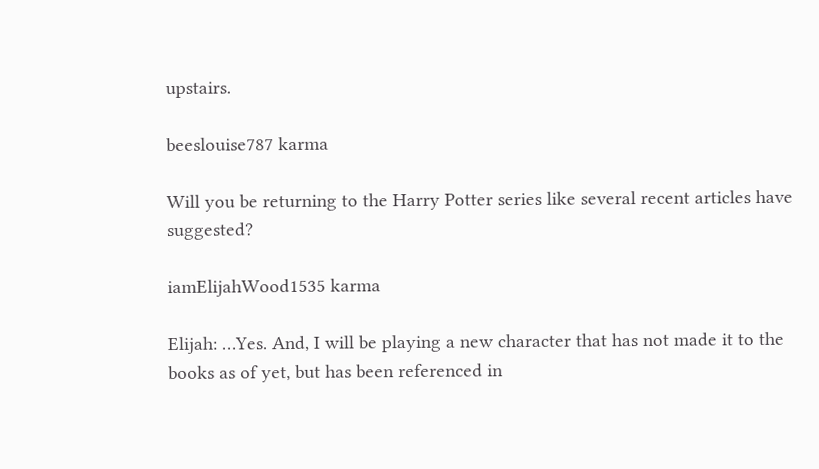upstairs.

beeslouise787 karma

Will you be returning to the Harry Potter series like several recent articles have suggested?

iamElijahWood1535 karma

Elijah: …Yes. And, I will be playing a new character that has not made it to the books as of yet, but has been referenced in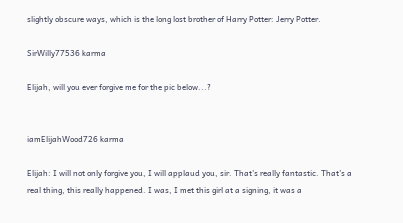slightly obscure ways, which is the long lost brother of Harry Potter: Jerry Potter.

SirWilly77536 karma

Elijah, will you ever forgive me for the pic below...?


iamElijahWood726 karma

Elijah: I will not only forgive you, I will applaud you, sir. That’s really fantastic. That’s a real thing, this really happened. I was, I met this girl at a signing, it was a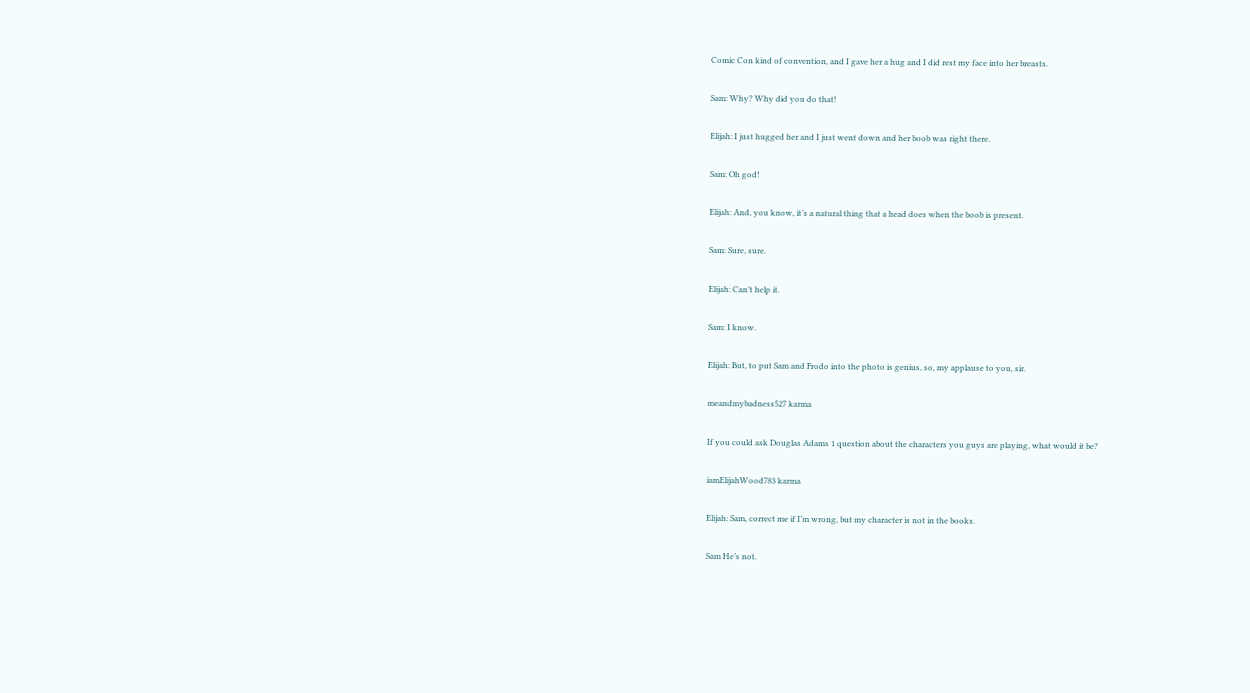Comic Con kind of convention, and I gave her a hug and I did rest my face into her breasts.

Sam: Why? Why did you do that!

Elijah: I just hugged her and I just went down and her boob was right there.

Sam: Oh god!

Elijah: And, you know, it’s a natural thing that a head does when the boob is present.

Sam: Sure, sure.

Elijah: Can’t help it.

Sam: I know.

Elijah: But, to put Sam and Frodo into the photo is genius, so, my applause to you, sir.

meandmybadness527 karma

If you could ask Douglas Adams 1 question about the characters you guys are playing, what would it be?

iamElijahWood783 karma

Elijah: Sam, correct me if I’m wrong, but my character is not in the books.

Sam He’s not.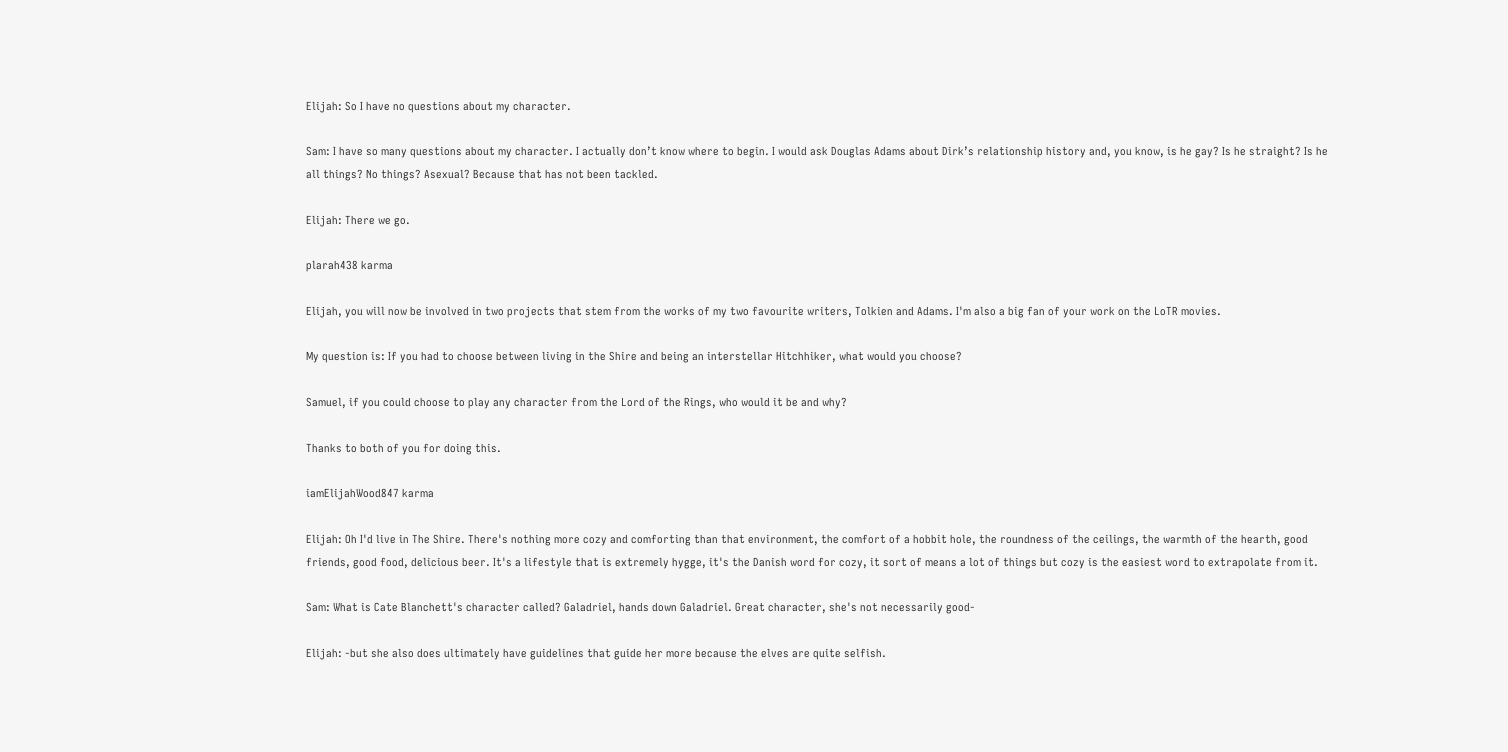Elijah: So I have no questions about my character.

Sam: I have so many questions about my character. I actually don’t know where to begin. I would ask Douglas Adams about Dirk’s relationship history and, you know, is he gay? Is he straight? Is he all things? No things? Asexual? Because that has not been tackled.

Elijah: There we go.

plarah438 karma

Elijah, you will now be involved in two projects that stem from the works of my two favourite writers, Tolkien and Adams. I'm also a big fan of your work on the LoTR movies.

My question is: If you had to choose between living in the Shire and being an interstellar Hitchhiker, what would you choose?

Samuel, if you could choose to play any character from the Lord of the Rings, who would it be and why?

Thanks to both of you for doing this.

iamElijahWood847 karma

Elijah: Oh I'd live in The Shire. There's nothing more cozy and comforting than that environment, the comfort of a hobbit hole, the roundness of the ceilings, the warmth of the hearth, good friends, good food, delicious beer. It's a lifestyle that is extremely hygge, it's the Danish word for cozy, it sort of means a lot of things but cozy is the easiest word to extrapolate from it.

Sam: What is Cate Blanchett's character called? Galadriel, hands down Galadriel. Great character, she's not necessarily good-

Elijah: -but she also does ultimately have guidelines that guide her more because the elves are quite selfish.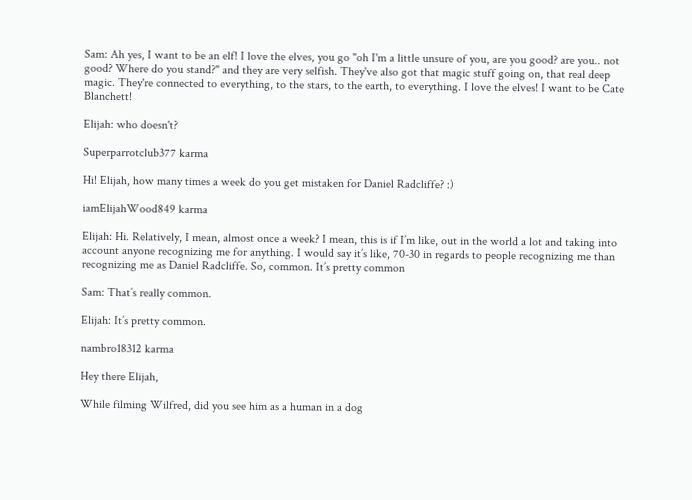Sam: Ah yes, I want to be an elf! I love the elves, you go "oh I'm a little unsure of you, are you good? are you.. not good? Where do you stand?" and they are very selfish. They've also got that magic stuff going on, that real deep magic. They're connected to everything, to the stars, to the earth, to everything. I love the elves! I want to be Cate Blanchett!

Elijah: who doesn't?

Superparrotclub377 karma

Hi! Elijah, how many times a week do you get mistaken for Daniel Radcliffe? :)

iamElijahWood849 karma

Elijah: Hi. Relatively, I mean, almost once a week? I mean, this is if I’m like, out in the world a lot and taking into account anyone recognizing me for anything. I would say it’s like, 70-30 in regards to people recognizing me than recognizing me as Daniel Radcliffe. So, common. It’s pretty common

Sam: That’s really common.

Elijah: It’s pretty common.

nambro18312 karma

Hey there Elijah,

While filming Wilfred, did you see him as a human in a dog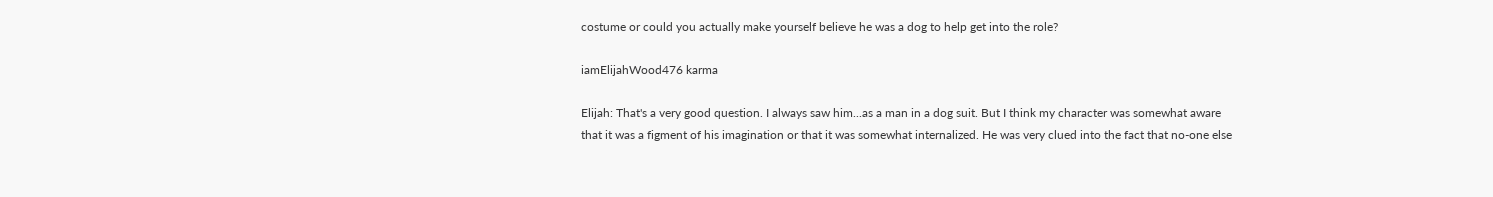costume or could you actually make yourself believe he was a dog to help get into the role?

iamElijahWood476 karma

Elijah: That's a very good question. I always saw him...as a man in a dog suit. But I think my character was somewhat aware that it was a figment of his imagination or that it was somewhat internalized. He was very clued into the fact that no-one else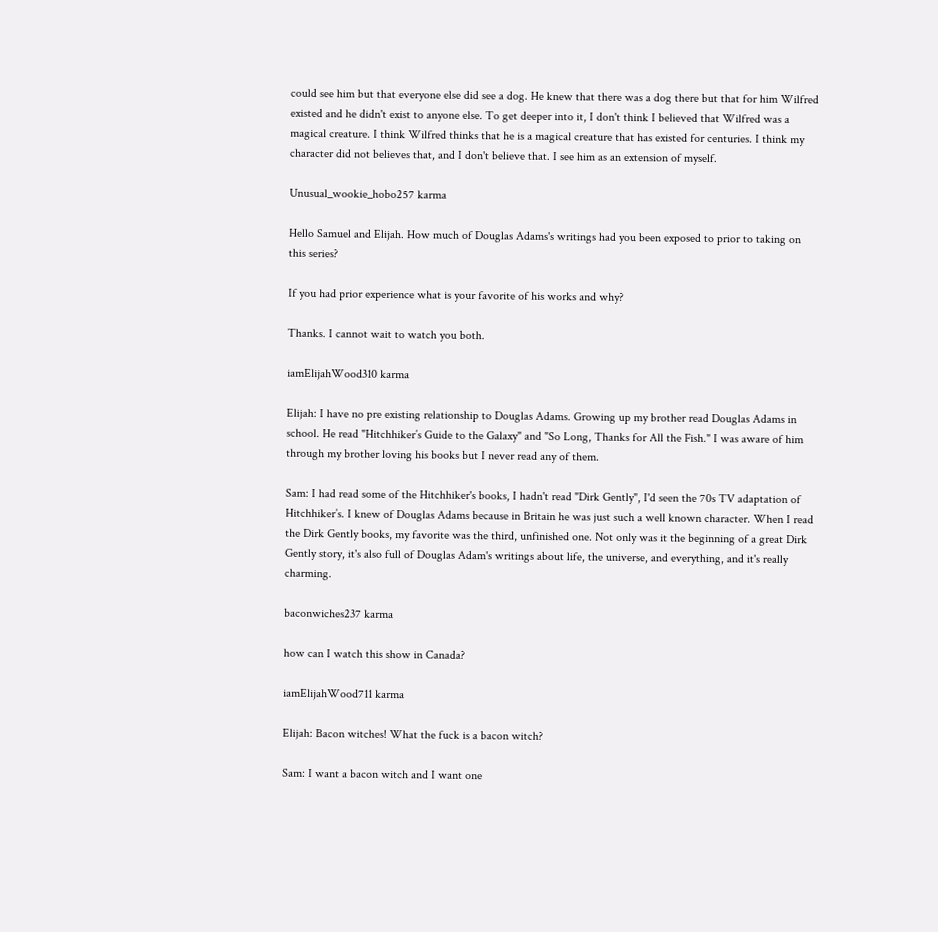could see him but that everyone else did see a dog. He knew that there was a dog there but that for him Wilfred existed and he didn't exist to anyone else. To get deeper into it, I don't think I believed that Wilfred was a magical creature. I think Wilfred thinks that he is a magical creature that has existed for centuries. I think my character did not believes that, and I don't believe that. I see him as an extension of myself.

Unusual_wookie_hobo257 karma

Hello Samuel and Elijah. How much of Douglas Adams's writings had you been exposed to prior to taking on this series?

If you had prior experience what is your favorite of his works and why?

Thanks. I cannot wait to watch you both.

iamElijahWood310 karma

Elijah: I have no pre existing relationship to Douglas Adams. Growing up my brother read Douglas Adams in school. He read "Hitchhiker’s Guide to the Galaxy" and "So Long, Thanks for All the Fish." I was aware of him through my brother loving his books but I never read any of them.

Sam: I had read some of the Hitchhiker's books, I hadn't read "Dirk Gently", I'd seen the 70s TV adaptation of Hitchhiker’s. I knew of Douglas Adams because in Britain he was just such a well known character. When I read the Dirk Gently books, my favorite was the third, unfinished one. Not only was it the beginning of a great Dirk Gently story, it's also full of Douglas Adam's writings about life, the universe, and everything, and it's really charming.

baconwiches237 karma

how can I watch this show in Canada?

iamElijahWood711 karma

Elijah: Bacon witches! What the fuck is a bacon witch?

Sam: I want a bacon witch and I want one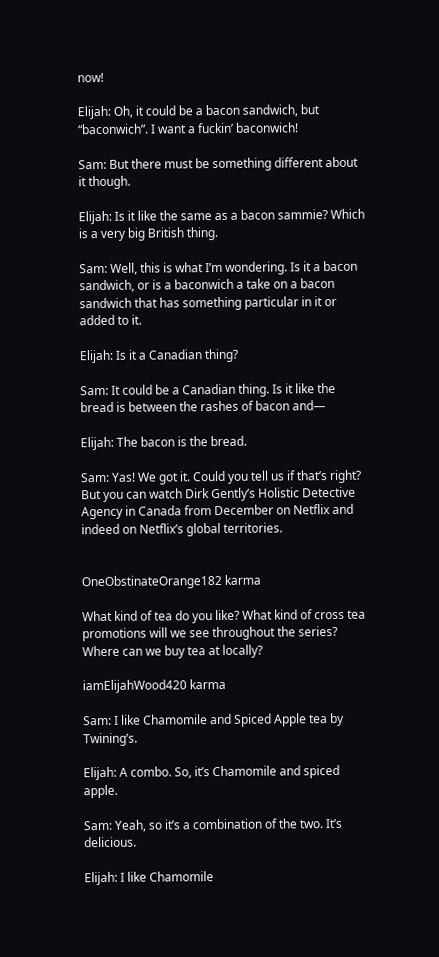now!

Elijah: Oh, it could be a bacon sandwich, but “baconwich”. I want a fuckin’ baconwich!

Sam: But there must be something different about it though.

Elijah: Is it like the same as a bacon sammie? Which is a very big British thing.

Sam: Well, this is what I’m wondering. Is it a bacon sandwich, or is a baconwich a take on a bacon sandwich that has something particular in it or added to it.

Elijah: Is it a Canadian thing?

Sam: It could be a Canadian thing. Is it like the bread is between the rashes of bacon and—

Elijah: The bacon is the bread.

Sam: Yas! We got it. Could you tell us if that’s right? But you can watch Dirk Gently’s Holistic Detective Agency in Canada from December on Netflix and indeed on Netflix’s global territories.


OneObstinateOrange182 karma

What kind of tea do you like? What kind of cross tea promotions will we see throughout the series? Where can we buy tea at locally?

iamElijahWood420 karma

Sam: I like Chamomile and Spiced Apple tea by Twining’s.

Elijah: A combo. So, it’s Chamomile and spiced apple.

Sam: Yeah, so it’s a combination of the two. It’s delicious.

Elijah: I like Chamomile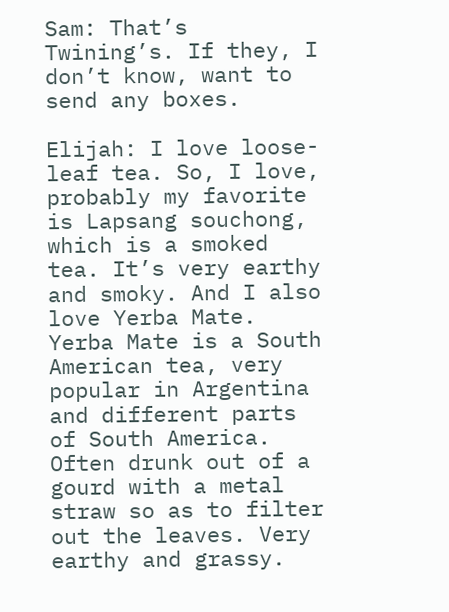Sam: That’s Twining’s. If they, I don’t know, want to send any boxes.

Elijah: I love loose-leaf tea. So, I love, probably my favorite is Lapsang souchong, which is a smoked tea. It’s very earthy and smoky. And I also love Yerba Mate. Yerba Mate is a South American tea, very popular in Argentina and different parts of South America. Often drunk out of a gourd with a metal straw so as to filter out the leaves. Very earthy and grassy.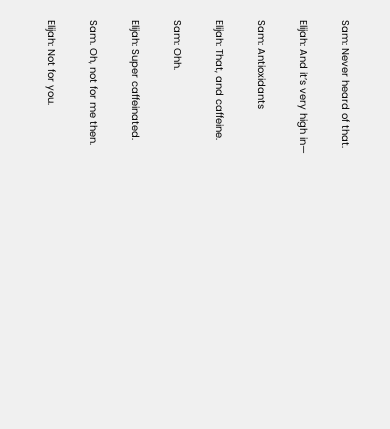Sam: Never heard of that.

Elijah: And it’s very high in—

Sam: Antioxidants

Elijah: That, and caffeine.

Sam: Ohh.

Elijah: Super caffeinated.

Sam. Oh, not for me then.

Elijah: Not for you.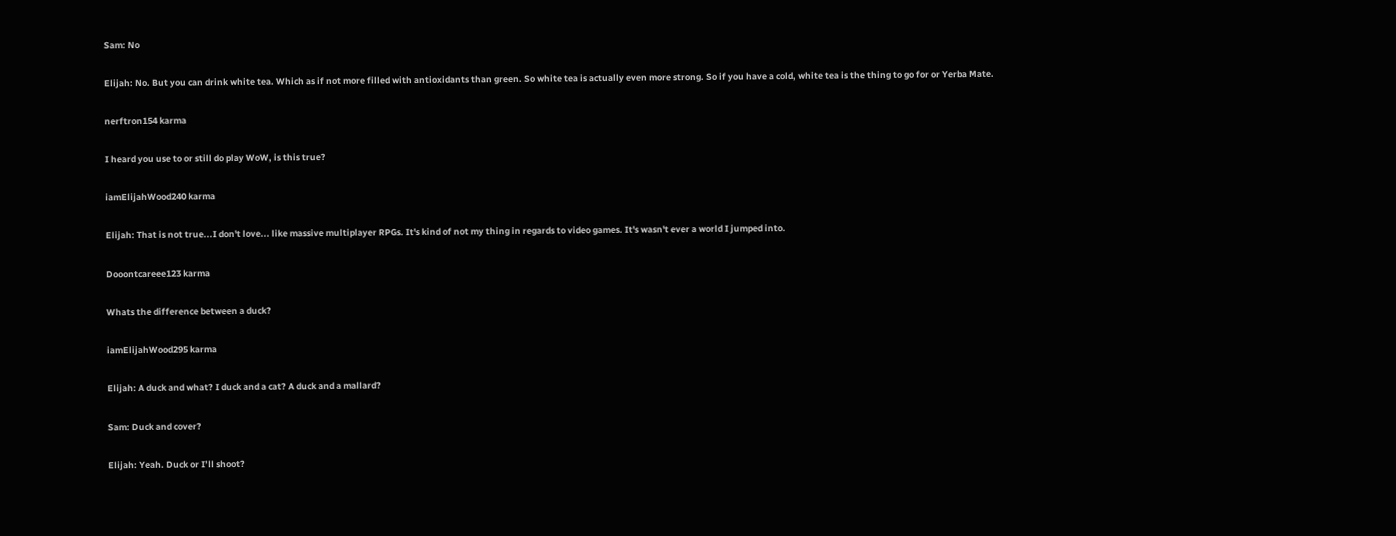Sam: No

Elijah: No. But you can drink white tea. Which as if not more filled with antioxidants than green. So white tea is actually even more strong. So if you have a cold, white tea is the thing to go for or Yerba Mate.

nerftron154 karma

I heard you use to or still do play WoW, is this true?

iamElijahWood240 karma

Elijah: That is not true...I don't love... like massive multiplayer RPGs. It's kind of not my thing in regards to video games. It's wasn't ever a world I jumped into.

Dooontcareee123 karma

Whats the difference between a duck?

iamElijahWood295 karma

Elijah: A duck and what? I duck and a cat? A duck and a mallard?

Sam: Duck and cover?

Elijah: Yeah. Duck or I’ll shoot?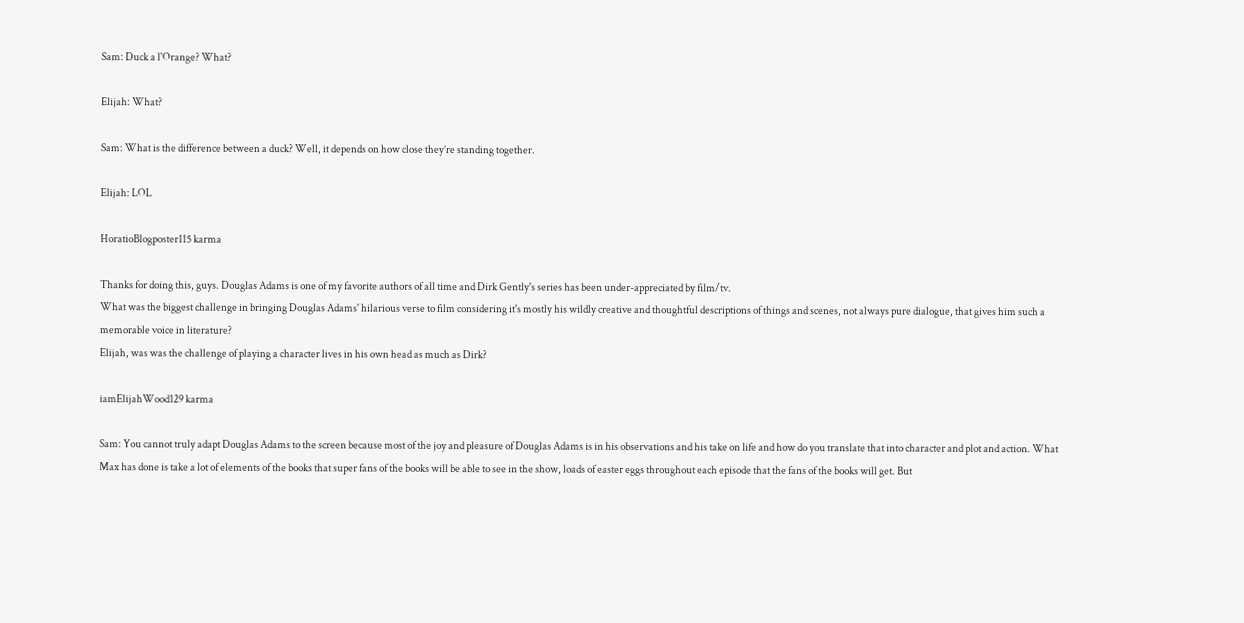Sam: Duck a l'Orange? What?

Elijah: What?

Sam: What is the difference between a duck? Well, it depends on how close they’re standing together.

Elijah: LOL

HoratioBlogposter115 karma

Thanks for doing this, guys. Douglas Adams is one of my favorite authors of all time and Dirk Gently's series has been under-appreciated by film/tv.
What was the biggest challenge in bringing Douglas Adams' hilarious verse to film considering it's mostly his wildly creative and thoughtful descriptions of things and scenes, not always pure dialogue, that gives him such a memorable voice in literature?
Elijah, was was the challenge of playing a character lives in his own head as much as Dirk?

iamElijahWood129 karma

Sam: You cannot truly adapt Douglas Adams to the screen because most of the joy and pleasure of Douglas Adams is in his observations and his take on life and how do you translate that into character and plot and action. What Max has done is take a lot of elements of the books that super fans of the books will be able to see in the show, loads of easter eggs throughout each episode that the fans of the books will get. But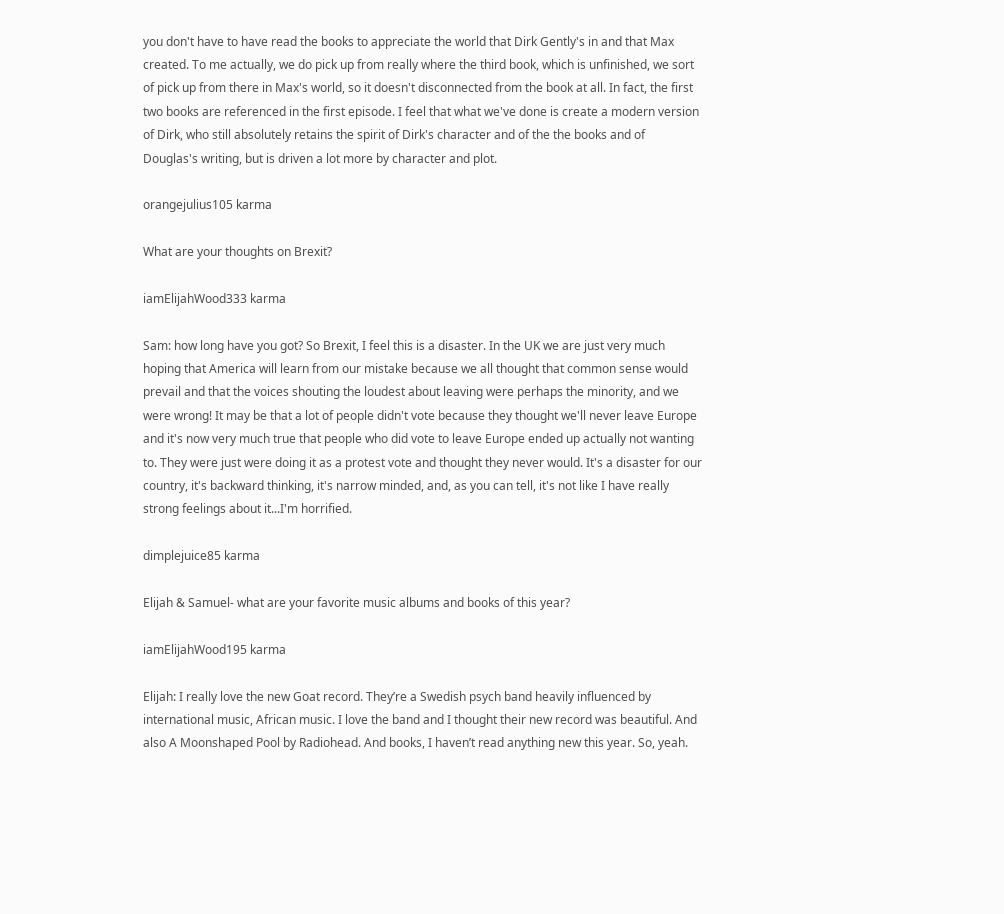you don't have to have read the books to appreciate the world that Dirk Gently's in and that Max created. To me actually, we do pick up from really where the third book, which is unfinished, we sort of pick up from there in Max's world, so it doesn't disconnected from the book at all. In fact, the first two books are referenced in the first episode. I feel that what we've done is create a modern version of Dirk, who still absolutely retains the spirit of Dirk's character and of the the books and of Douglas's writing, but is driven a lot more by character and plot.

orangejulius105 karma

What are your thoughts on Brexit?

iamElijahWood333 karma

Sam: how long have you got? So Brexit, I feel this is a disaster. In the UK we are just very much hoping that America will learn from our mistake because we all thought that common sense would prevail and that the voices shouting the loudest about leaving were perhaps the minority, and we were wrong! It may be that a lot of people didn't vote because they thought we'll never leave Europe and it's now very much true that people who did vote to leave Europe ended up actually not wanting to. They were just were doing it as a protest vote and thought they never would. It's a disaster for our country, it's backward thinking, it's narrow minded, and, as you can tell, it's not like I have really strong feelings about it...I'm horrified.

dimplejuice85 karma

Elijah & Samuel- what are your favorite music albums and books of this year?

iamElijahWood195 karma

Elijah: I really love the new Goat record. They’re a Swedish psych band heavily influenced by international music, African music. I love the band and I thought their new record was beautiful. And also A Moonshaped Pool by Radiohead. And books, I haven’t read anything new this year. So, yeah.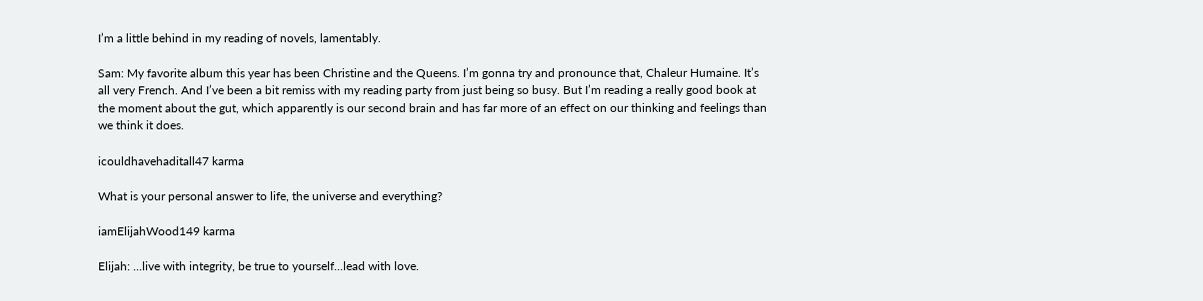I’m a little behind in my reading of novels, lamentably.

Sam: My favorite album this year has been Christine and the Queens. I’m gonna try and pronounce that, Chaleur Humaine. It’s all very French. And I’ve been a bit remiss with my reading party from just being so busy. But I’m reading a really good book at the moment about the gut, which apparently is our second brain and has far more of an effect on our thinking and feelings than we think it does.

icouldhavehaditall47 karma

What is your personal answer to life, the universe and everything?

iamElijahWood149 karma

Elijah: ...live with integrity, be true to yourself...lead with love.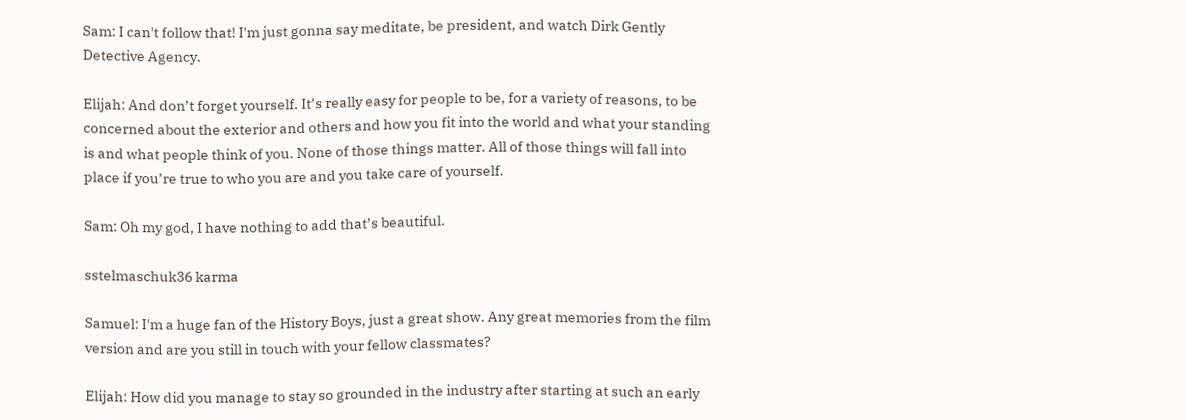Sam: I can't follow that! I'm just gonna say meditate, be president, and watch Dirk Gently Detective Agency.

Elijah: And don’t forget yourself. It’s really easy for people to be, for a variety of reasons, to be concerned about the exterior and others and how you fit into the world and what your standing is and what people think of you. None of those things matter. All of those things will fall into place if you’re true to who you are and you take care of yourself.

Sam: Oh my god, I have nothing to add that’s beautiful.

sstelmaschuk36 karma

Samuel: I'm a huge fan of the History Boys, just a great show. Any great memories from the film version and are you still in touch with your fellow classmates?

Elijah: How did you manage to stay so grounded in the industry after starting at such an early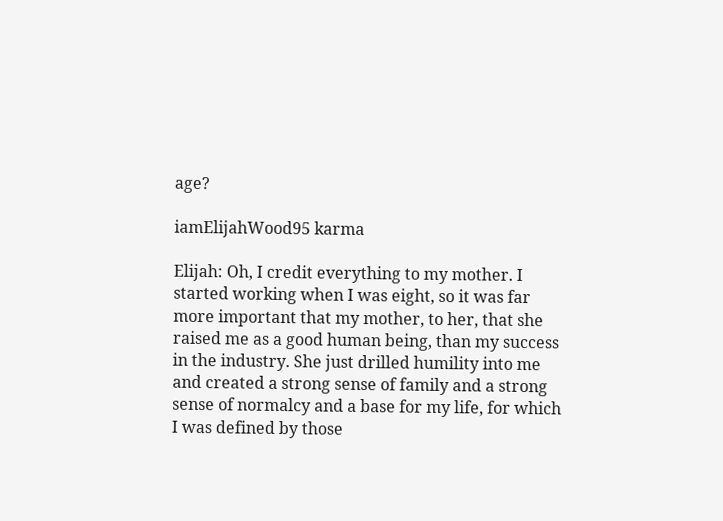age?

iamElijahWood95 karma

Elijah: Oh, I credit everything to my mother. I started working when I was eight, so it was far more important that my mother, to her, that she raised me as a good human being, than my success in the industry. She just drilled humility into me and created a strong sense of family and a strong sense of normalcy and a base for my life, for which I was defined by those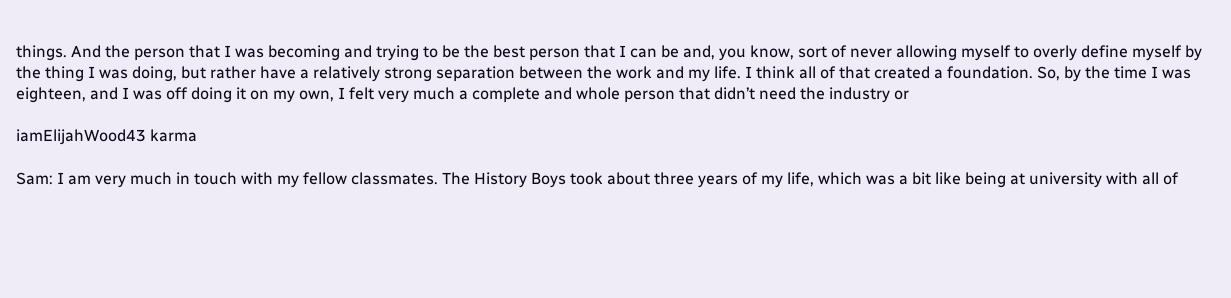things. And the person that I was becoming and trying to be the best person that I can be and, you know, sort of never allowing myself to overly define myself by the thing I was doing, but rather have a relatively strong separation between the work and my life. I think all of that created a foundation. So, by the time I was eighteen, and I was off doing it on my own, I felt very much a complete and whole person that didn’t need the industry or

iamElijahWood43 karma

Sam: I am very much in touch with my fellow classmates. The History Boys took about three years of my life, which was a bit like being at university with all of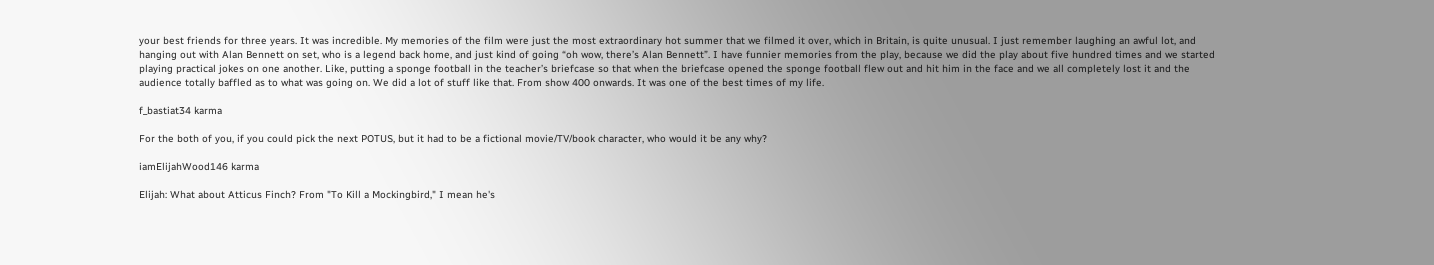your best friends for three years. It was incredible. My memories of the film were just the most extraordinary hot summer that we filmed it over, which in Britain, is quite unusual. I just remember laughing an awful lot, and hanging out with Alan Bennett on set, who is a legend back home, and just kind of going “oh wow, there’s Alan Bennett”. I have funnier memories from the play, because we did the play about five hundred times and we started playing practical jokes on one another. Like, putting a sponge football in the teacher’s briefcase so that when the briefcase opened the sponge football flew out and hit him in the face and we all completely lost it and the audience totally baffled as to what was going on. We did a lot of stuff like that. From show 400 onwards. It was one of the best times of my life.

f_bastiat34 karma

For the both of you, if you could pick the next POTUS, but it had to be a fictional movie/TV/book character, who would it be any why?

iamElijahWood146 karma

Elijah: What about Atticus Finch? From "To Kill a Mockingbird," I mean he's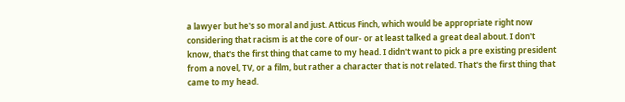a lawyer but he's so moral and just. Atticus Finch, which would be appropriate right now considering that racism is at the core of our- or at least talked a great deal about. I don't know, that's the first thing that came to my head. I didn't want to pick a pre existing president from a novel, TV, or a film, but rather a character that is not related. That's the first thing that came to my head.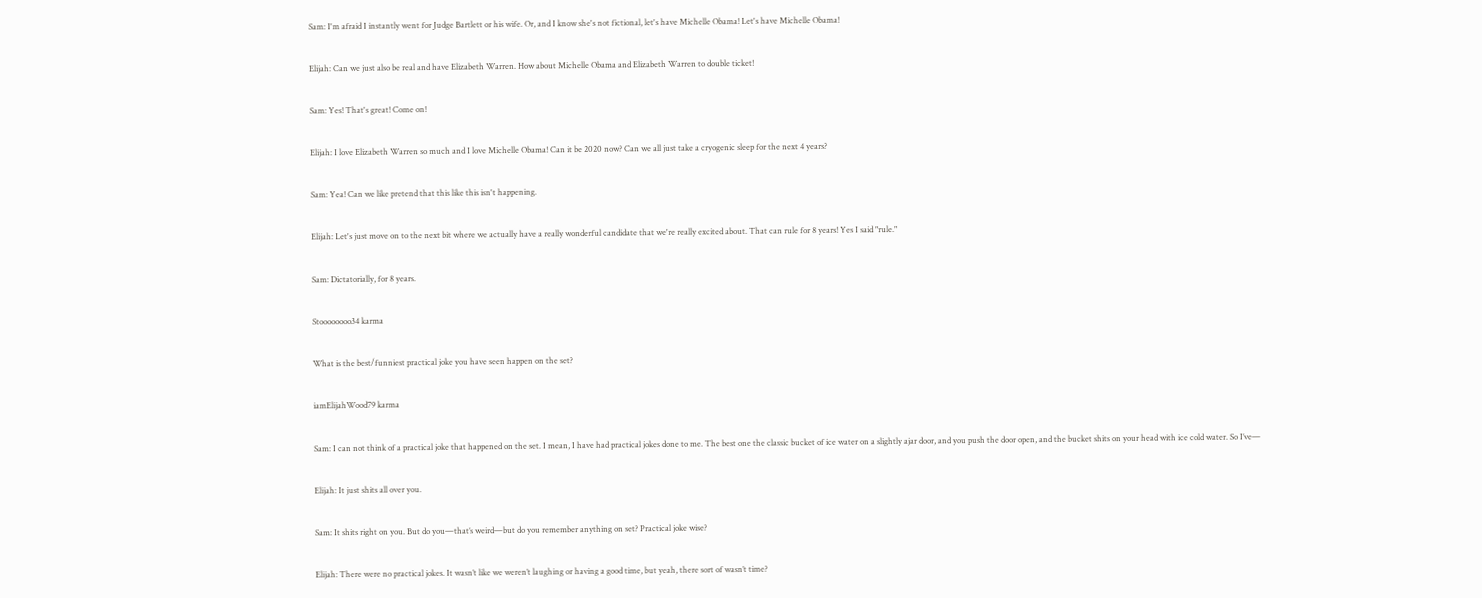Sam: I'm afraid I instantly went for Judge Bartlett or his wife. Or, and I know she's not fictional, let's have Michelle Obama! Let's have Michelle Obama!

Elijah: Can we just also be real and have Elizabeth Warren. How about Michelle Obama and Elizabeth Warren to double ticket!

Sam: Yes! That's great! Come on!

Elijah: I love Elizabeth Warren so much and I love Michelle Obama! Can it be 2020 now? Can we all just take a cryogenic sleep for the next 4 years?

Sam: Yea! Can we like pretend that this like this isn't happening.

Elijah: Let's just move on to the next bit where we actually have a really wonderful candidate that we're really excited about. That can rule for 8 years! Yes I said "rule."

Sam: Dictatorially, for 8 years.

Stoooooooo34 karma

What is the best/funniest practical joke you have seen happen on the set?

iamElijahWood79 karma

Sam: I can not think of a practical joke that happened on the set. I mean, I have had practical jokes done to me. The best one the classic bucket of ice water on a slightly ajar door, and you push the door open, and the bucket shits on your head with ice cold water. So I’ve—

Elijah: It just shits all over you.

Sam: It shits right on you. But do you—that’s weird—but do you remember anything on set? Practical joke wise?

Elijah: There were no practical jokes. It wasn’t like we weren’t laughing or having a good time, but yeah, there sort of wasn’t time?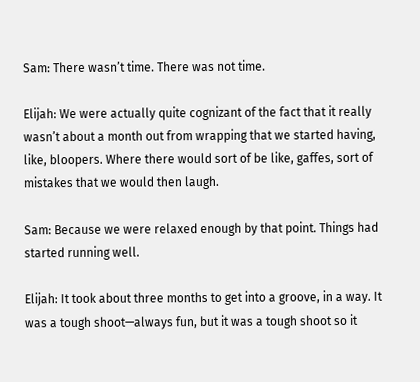Sam: There wasn’t time. There was not time.

Elijah: We were actually quite cognizant of the fact that it really wasn’t about a month out from wrapping that we started having, like, bloopers. Where there would sort of be like, gaffes, sort of mistakes that we would then laugh.

Sam: Because we were relaxed enough by that point. Things had started running well.

Elijah: It took about three months to get into a groove, in a way. It was a tough shoot—always fun, but it was a tough shoot so it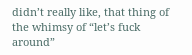didn’t really like, that thing of the whimsy of “let’s fuck around”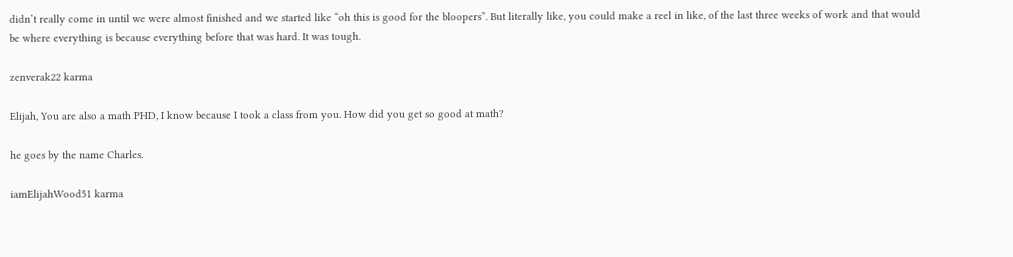didn’t really come in until we were almost finished and we started like “oh this is good for the bloopers”. But literally like, you could make a reel in like, of the last three weeks of work and that would be where everything is because everything before that was hard. It was tough.

zenverak22 karma

Elijah, You are also a math PHD, I know because I took a class from you. How did you get so good at math?

he goes by the name Charles.

iamElijahWood51 karma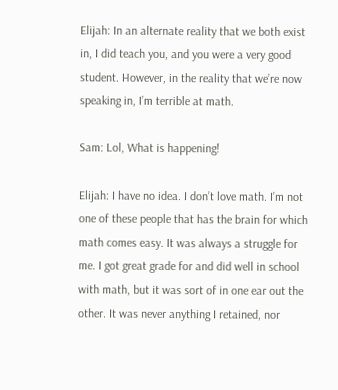Elijah: In an alternate reality that we both exist in, I did teach you, and you were a very good student. However, in the reality that we’re now speaking in, I’m terrible at math.

Sam: Lol, What is happening!

Elijah: I have no idea. I don’t love math. I’m not one of these people that has the brain for which math comes easy. It was always a struggle for me. I got great grade for and did well in school with math, but it was sort of in one ear out the other. It was never anything I retained, nor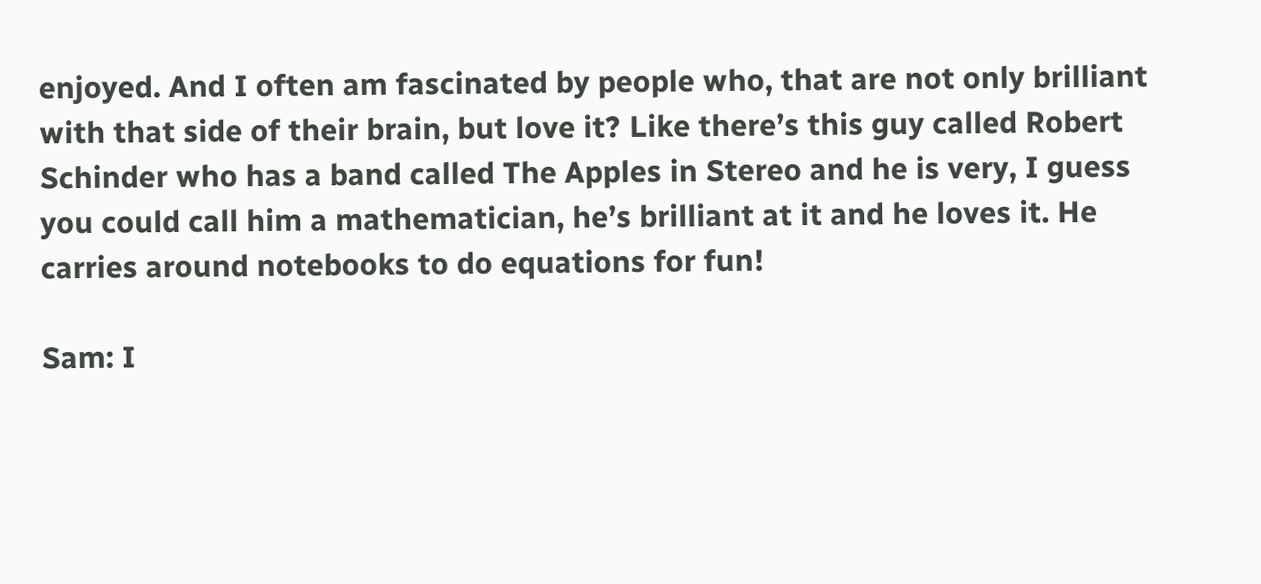enjoyed. And I often am fascinated by people who, that are not only brilliant with that side of their brain, but love it? Like there’s this guy called Robert Schinder who has a band called The Apples in Stereo and he is very, I guess you could call him a mathematician, he’s brilliant at it and he loves it. He carries around notebooks to do equations for fun!

Sam: I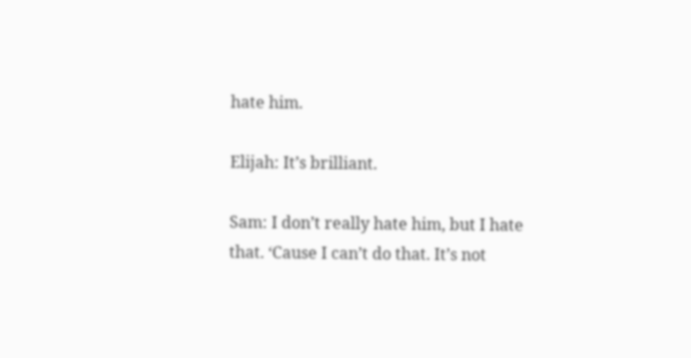hate him.

Elijah: It’s brilliant.

Sam: I don’t really hate him, but I hate that. ‘Cause I can’t do that. It’s not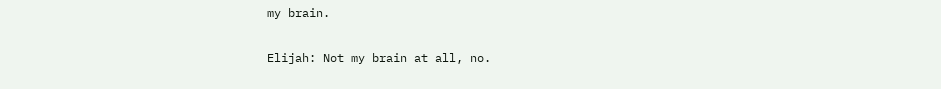my brain.

Elijah: Not my brain at all, no.